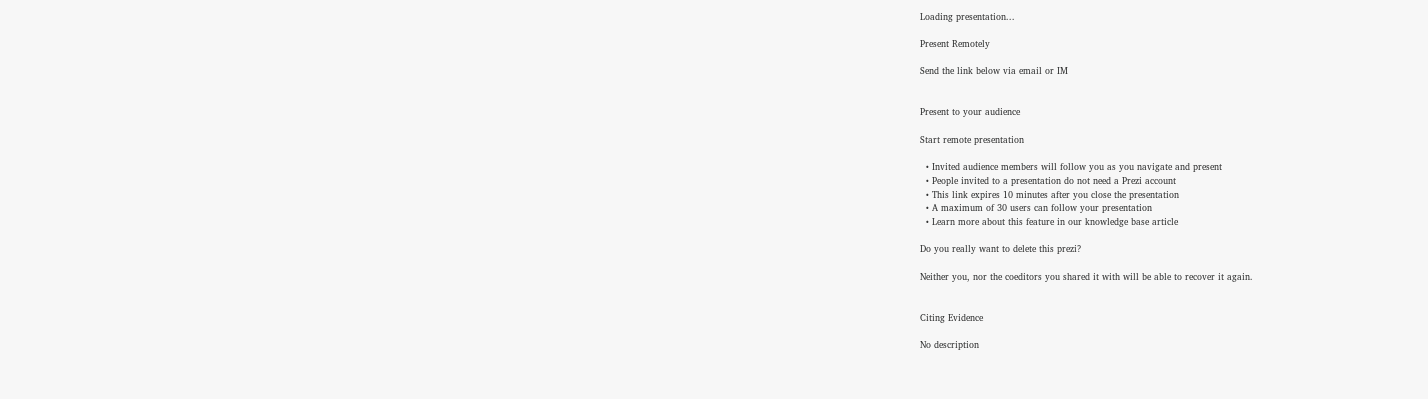Loading presentation...

Present Remotely

Send the link below via email or IM


Present to your audience

Start remote presentation

  • Invited audience members will follow you as you navigate and present
  • People invited to a presentation do not need a Prezi account
  • This link expires 10 minutes after you close the presentation
  • A maximum of 30 users can follow your presentation
  • Learn more about this feature in our knowledge base article

Do you really want to delete this prezi?

Neither you, nor the coeditors you shared it with will be able to recover it again.


Citing Evidence

No description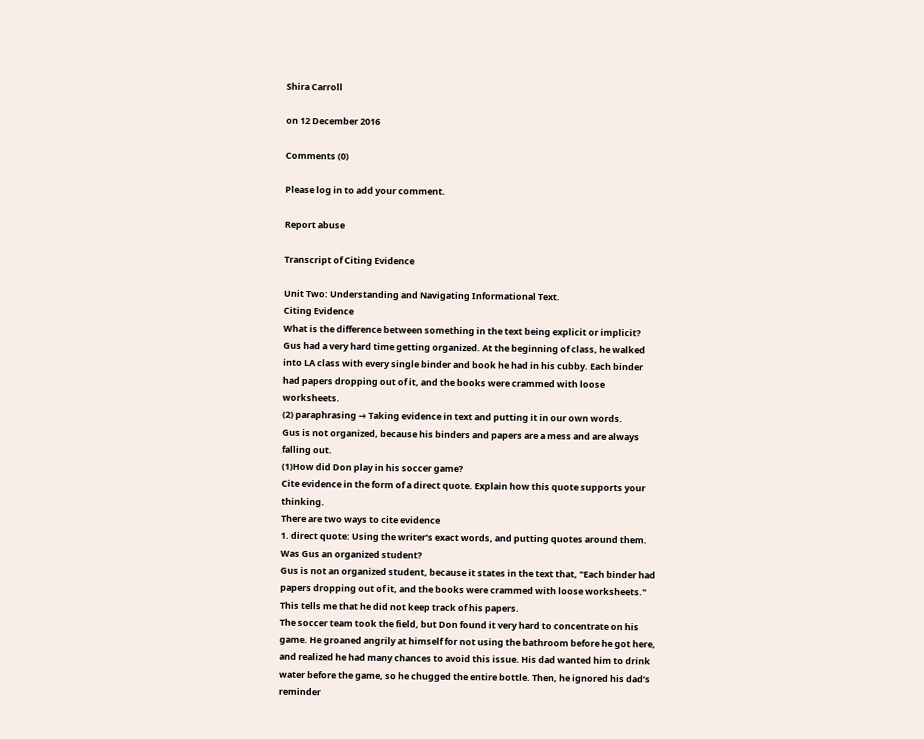Shira Carroll

on 12 December 2016

Comments (0)

Please log in to add your comment.

Report abuse

Transcript of Citing Evidence

Unit Two: Understanding and Navigating Informational Text.
Citing Evidence
What is the difference between something in the text being explicit or implicit?
Gus had a very hard time getting organized. At the beginning of class, he walked into LA class with every single binder and book he had in his cubby. Each binder had papers dropping out of it, and the books were crammed with loose worksheets.
(2) paraphrasing → Taking evidence in text and putting it in our own words.
Gus is not organized, because his binders and papers are a mess and are always falling out.
(1)How did Don play in his soccer game?
Cite evidence in the form of a direct quote. Explain how this quote supports your thinking.
There are two ways to cite evidence
1. direct quote: Using the writer’s exact words, and putting quotes around them.
Was Gus an organized student?
Gus is not an organized student, because it states in the text that, "Each binder had papers dropping out of it, and the books were crammed with loose worksheets." This tells me that he did not keep track of his papers.
The soccer team took the field, but Don found it very hard to concentrate on his game. He groaned angrily at himself for not using the bathroom before he got here, and realized he had many chances to avoid this issue. His dad wanted him to drink water before the game, so he chugged the entire bottle. Then, he ignored his dad’s reminder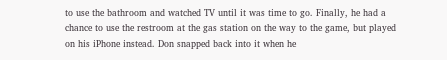to use the bathroom and watched TV until it was time to go. Finally, he had a chance to use the restroom at the gas station on the way to the game, but played on his iPhone instead. Don snapped back into it when he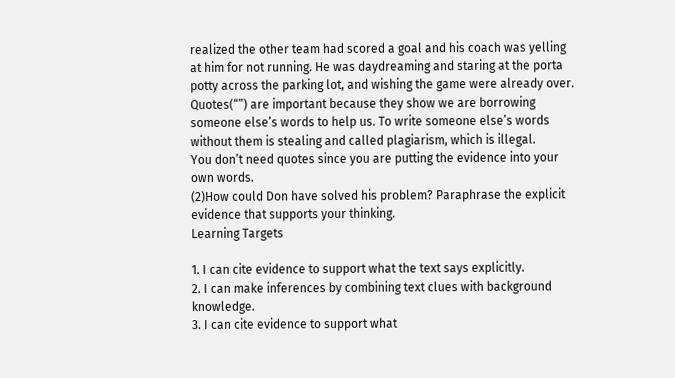realized the other team had scored a goal and his coach was yelling at him for not running. He was daydreaming and staring at the porta potty across the parking lot, and wishing the game were already over.
Quotes(“”) are important because they show we are borrowing someone else’s words to help us. To write someone else’s words without them is stealing and called plagiarism, which is illegal.
You don’t need quotes since you are putting the evidence into your own words.
(2)How could Don have solved his problem? Paraphrase the explicit evidence that supports your thinking.
Learning Targets

1. I can cite evidence to support what the text says explicitly.
2. I can make inferences by combining text clues with background knowledge.
3. I can cite evidence to support what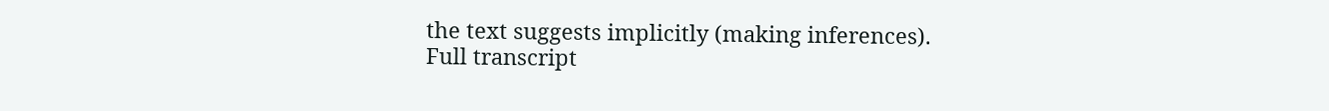the text suggests implicitly (making inferences).
Full transcript